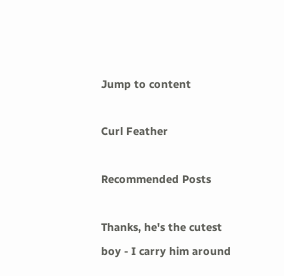Jump to content

Curl Feather

Recommended Posts

Thanks, he's the cutest boy - I carry him around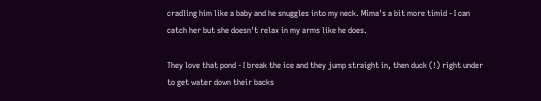cradling him like a baby and he snuggles into my neck. Mima's a bit more timid - I can catch her but she doesn't relax in my arms like he does.

They love that pond - I break the ice and they jump straight in, then duck (!) right under to get water down their backs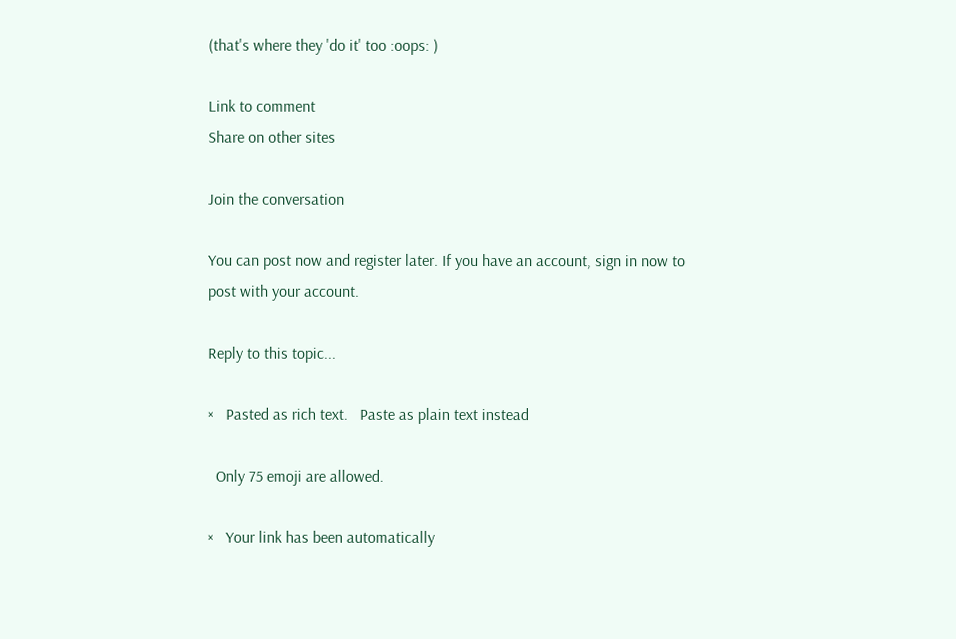(that's where they 'do it' too :oops: )

Link to comment
Share on other sites

Join the conversation

You can post now and register later. If you have an account, sign in now to post with your account.

Reply to this topic...

×   Pasted as rich text.   Paste as plain text instead

  Only 75 emoji are allowed.

×   Your link has been automatically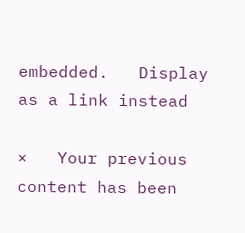embedded.   Display as a link instead

×   Your previous content has been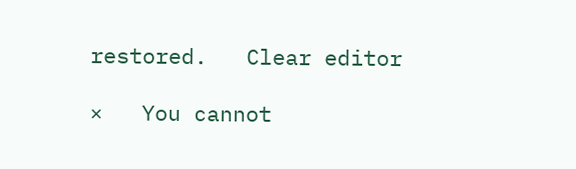restored.   Clear editor

×   You cannot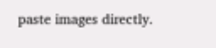paste images directly.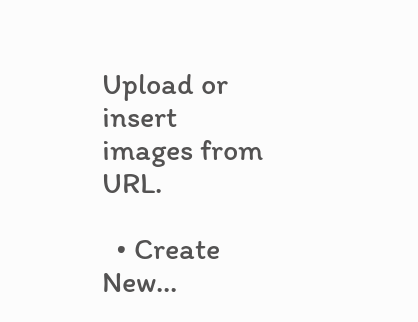Upload or insert images from URL.

  • Create New...